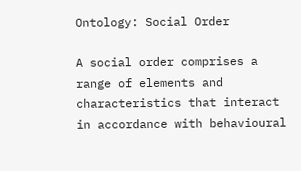Ontology: Social Order

A social order comprises a range of elements and characteristics that interact in accordance with behavioural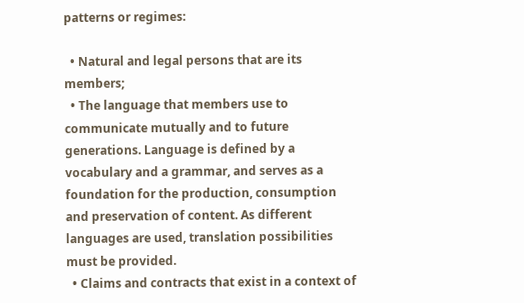patterns or regimes:

  • Natural and legal persons that are its members;
  • The language that members use to communicate mutually and to future generations. Language is defined by a vocabulary and a grammar, and serves as a foundation for the production, consumption and preservation of content. As different languages are used, translation possibilities must be provided.
  • Claims and contracts that exist in a context of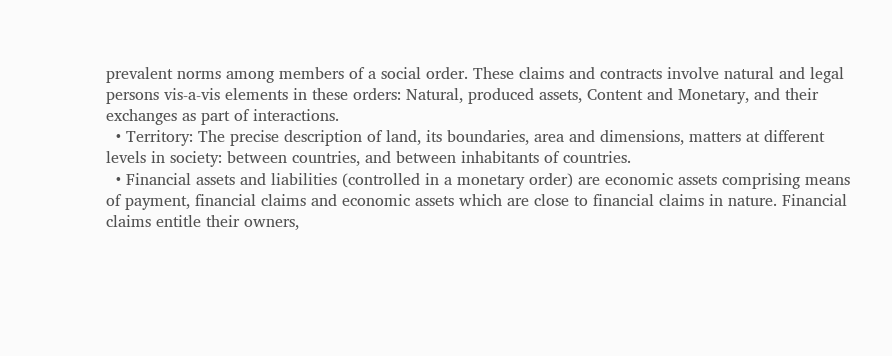prevalent norms among members of a social order. These claims and contracts involve natural and legal persons vis-a-vis elements in these orders: Natural, produced assets, Content and Monetary, and their exchanges as part of interactions.
  • Territory: The precise description of land, its boundaries, area and dimensions, matters at different levels in society: between countries, and between inhabitants of countries.
  • Financial assets and liabilities (controlled in a monetary order) are economic assets comprising means of payment, financial claims and economic assets which are close to financial claims in nature. Financial claims entitle their owners,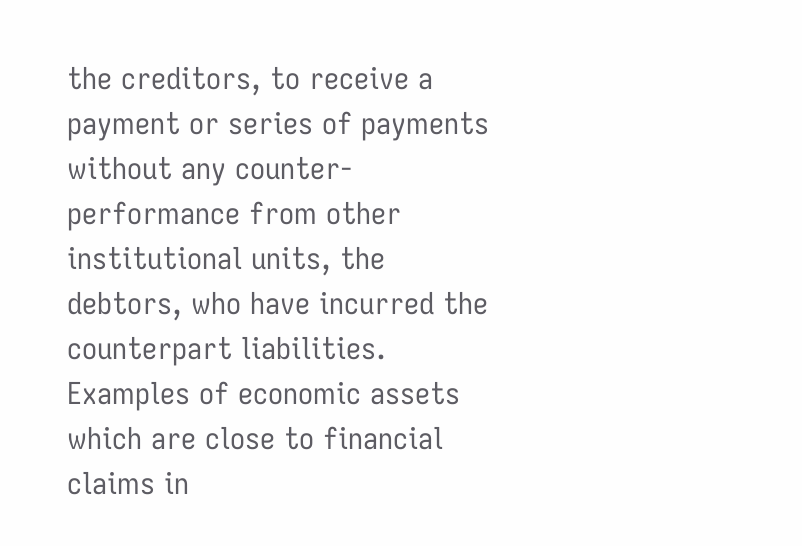the creditors, to receive a payment or series of payments without any counter-performance from other institutional units, the debtors, who have incurred the counterpart liabilities. Examples of economic assets which are close to financial claims in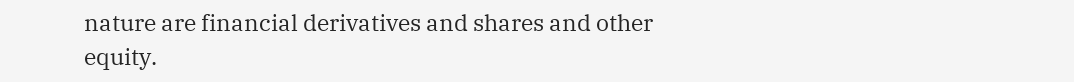nature are financial derivatives and shares and other equity.